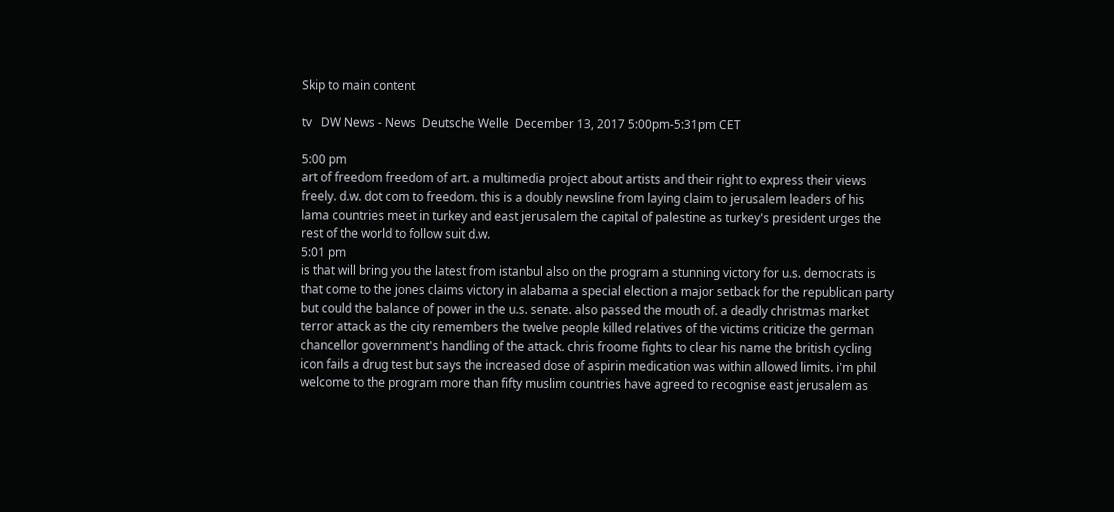Skip to main content

tv   DW News - News  Deutsche Welle  December 13, 2017 5:00pm-5:31pm CET

5:00 pm
art of freedom freedom of art. a multimedia project about artists and their right to express their views freely. d.w. dot com to freedom. this is a doubly newsline from laying claim to jerusalem leaders of his lama countries meet in turkey and east jerusalem the capital of palestine as turkey's president urges the rest of the world to follow suit d.w.
5:01 pm
is that will bring you the latest from istanbul also on the program a stunning victory for u.s. democrats is that come to the jones claims victory in alabama a special election a major setback for the republican party but could the balance of power in the u.s. senate. also passed the mouth of. a deadly christmas market terror attack as the city remembers the twelve people killed relatives of the victims criticize the german chancellor government's handling of the attack. chris froome fights to clear his name the british cycling icon fails a drug test but says the increased dose of aspirin medication was within allowed limits. i'm phil welcome to the program more than fifty muslim countries have agreed to recognise east jerusalem as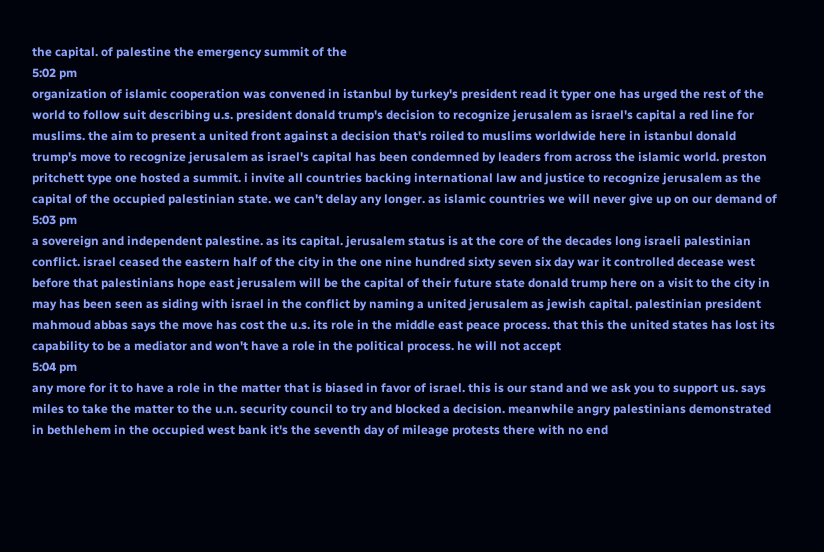the capital. of palestine the emergency summit of the
5:02 pm
organization of islamic cooperation was convened in istanbul by turkey's president read it typer one has urged the rest of the world to follow suit describing u.s. president donald trump's decision to recognize jerusalem as israel's capital a red line for muslims. the aim to present a united front against a decision that's roiled to muslims worldwide here in istanbul donald trump's move to recognize jerusalem as israel's capital has been condemned by leaders from across the islamic world. preston pritchett type one hosted a summit. i invite all countries backing international law and justice to recognize jerusalem as the capital of the occupied palestinian state. we can't delay any longer. as islamic countries we will never give up on our demand of
5:03 pm
a sovereign and independent palestine. as its capital. jerusalem status is at the core of the decades long israeli palestinian conflict. israel ceased the eastern half of the city in the one nine hundred sixty seven six day war it controlled decease west before that palestinians hope east jerusalem will be the capital of their future state donald trump here on a visit to the city in may has been seen as siding with israel in the conflict by naming a united jerusalem as jewish capital. palestinian president mahmoud abbas says the move has cost the u.s. its role in the middle east peace process. that this the united states has lost its capability to be a mediator and won't have a role in the political process. he will not accept
5:04 pm
any more for it to have a role in the matter that is biased in favor of israel. this is our stand and we ask you to support us. says miles to take the matter to the u.n. security council to try and blocked a decision. meanwhile angry palestinians demonstrated in bethlehem in the occupied west bank it's the seventh day of mileage protests there with no end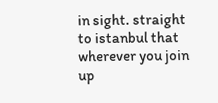in sight. straight to istanbul that wherever you join up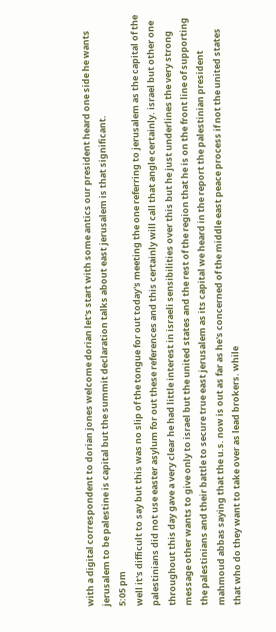with a digital correspondent to dorian jones welcome dorian let's start with some antics our president heard one side he wants jerusalem to be palestine is capital but the summit declaration talks about east jerusalem is that significant.
5:05 pm
well it's difficult to say but this was no slip of the tongue for out today's meeting the one referring to jerusalem as the capital of the palestinians did not use easter asylum for out these references and this certainly will call that angle certainly. israel but other one throughout this day gave a very clear he had little interest in israeli sensibilities over this but he just underlines the very strong message other wants to give only to israel but the united states and the rest of the region that he is on the front line of supporting the palestinians and their battle to secure true east jerusalem as its capital we heard in the report the palestinian president mahmoud abbas saying that the u.s. now is out as far as he's concerned of the middle east peace process if not the united states that who do they want to take over as lead brokers. while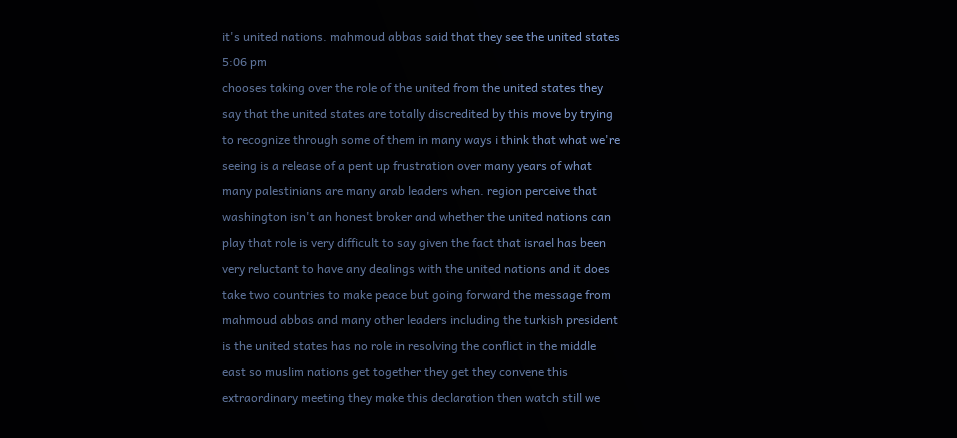it's united nations. mahmoud abbas said that they see the united states
5:06 pm
chooses taking over the role of the united from the united states they say that the united states are totally discredited by this move by trying to recognize through some of them in many ways i think that what we're seeing is a release of a pent up frustration over many years of what many palestinians are many arab leaders when. region perceive that washington isn't an honest broker and whether the united nations can play that role is very difficult to say given the fact that israel has been very reluctant to have any dealings with the united nations and it does take two countries to make peace but going forward the message from mahmoud abbas and many other leaders including the turkish president is the united states has no role in resolving the conflict in the middle east so muslim nations get together they get they convene this extraordinary meeting they make this declaration then watch still we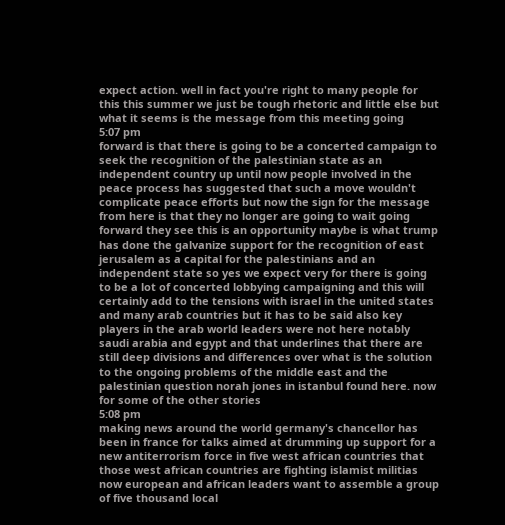expect action. well in fact you're right to many people for this this summer we just be tough rhetoric and little else but what it seems is the message from this meeting going
5:07 pm
forward is that there is going to be a concerted campaign to seek the recognition of the palestinian state as an independent country up until now people involved in the peace process has suggested that such a move wouldn't complicate peace efforts but now the sign for the message from here is that they no longer are going to wait going forward they see this is an opportunity maybe is what trump has done the galvanize support for the recognition of east jerusalem as a capital for the palestinians and an independent state so yes we expect very for there is going to be a lot of concerted lobbying campaigning and this will certainly add to the tensions with israel in the united states and many arab countries but it has to be said also key players in the arab world leaders were not here notably saudi arabia and egypt and that underlines that there are still deep divisions and differences over what is the solution to the ongoing problems of the middle east and the palestinian question norah jones in istanbul found here. now for some of the other stories
5:08 pm
making news around the world germany's chancellor has been in france for talks aimed at drumming up support for a new antiterrorism force in five west african countries that those west african countries are fighting islamist militias now european and african leaders want to assemble a group of five thousand local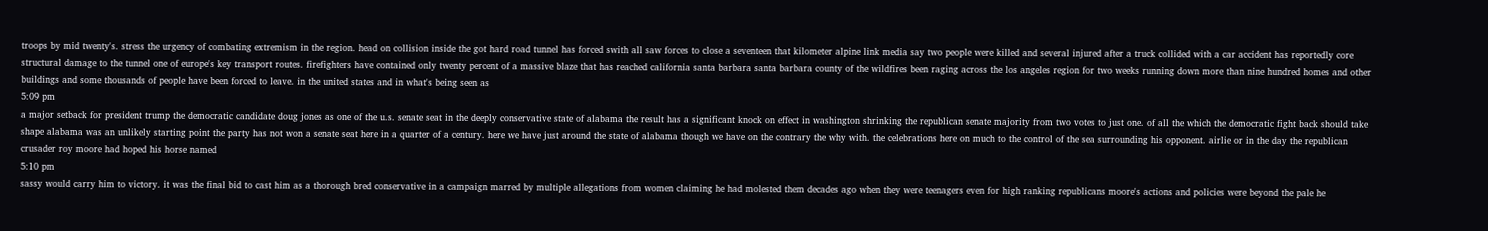troops by mid twenty's. stress the urgency of combating extremism in the region. head on collision inside the got hard road tunnel has forced swith all saw forces to close a seventeen that kilometer alpine link media say two people were killed and several injured after a truck collided with a car accident has reportedly core structural damage to the tunnel one of europe's key transport routes. firefighters have contained only twenty percent of a massive blaze that has reached california santa barbara santa barbara county of the wildfires been raging across the los angeles region for two weeks running down more than nine hundred homes and other buildings and some thousands of people have been forced to leave. in the united states and in what's being seen as
5:09 pm
a major setback for president trump the democratic candidate doug jones as one of the u.s. senate seat in the deeply conservative state of alabama the result has a significant knock on effect in washington shrinking the republican senate majority from two votes to just one. of all the which the democratic fight back should take shape alabama was an unlikely starting point the party has not won a senate seat here in a quarter of a century. here we have just around the state of alabama though we have on the contrary the why with. the celebrations here on much to the control of the sea surrounding his opponent. airlie or in the day the republican crusader roy moore had hoped his horse named
5:10 pm
sassy would carry him to victory. it was the final bid to cast him as a thorough bred conservative in a campaign marred by multiple allegations from women claiming he had molested them decades ago when they were teenagers even for high ranking republicans moore's actions and policies were beyond the pale he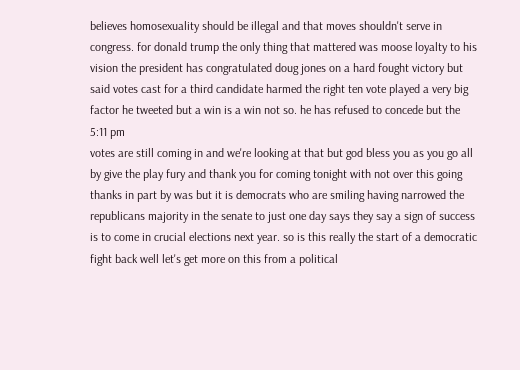believes homosexuality should be illegal and that moves shouldn't serve in congress. for donald trump the only thing that mattered was moose loyalty to his vision the president has congratulated doug jones on a hard fought victory but said votes cast for a third candidate harmed the right ten vote played a very big factor he tweeted but a win is a win not so. he has refused to concede but the
5:11 pm
votes are still coming in and we're looking at that but god bless you as you go all by give the play fury and thank you for coming tonight with not over this going thanks in part by was but it is democrats who are smiling having narrowed the republicans majority in the senate to just one day says they say a sign of success is to come in crucial elections next year. so is this really the start of a democratic fight back well let's get more on this from a political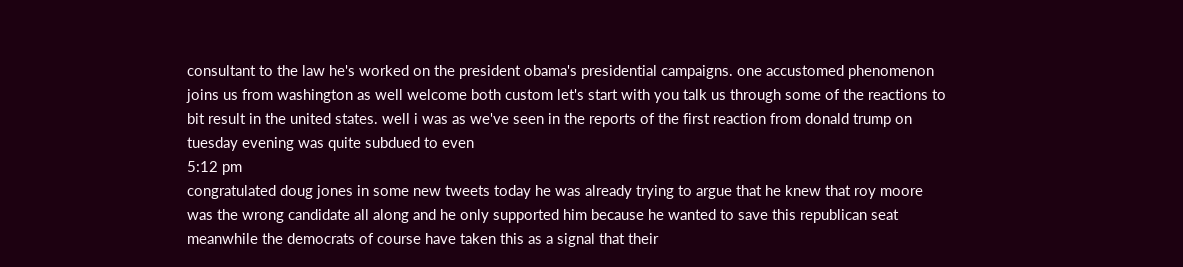consultant to the law he's worked on the president obama's presidential campaigns. one accustomed phenomenon joins us from washington as well welcome both custom let's start with you talk us through some of the reactions to bit result in the united states. well i was as we've seen in the reports of the first reaction from donald trump on tuesday evening was quite subdued to even
5:12 pm
congratulated doug jones in some new tweets today he was already trying to argue that he knew that roy moore was the wrong candidate all along and he only supported him because he wanted to save this republican seat meanwhile the democrats of course have taken this as a signal that their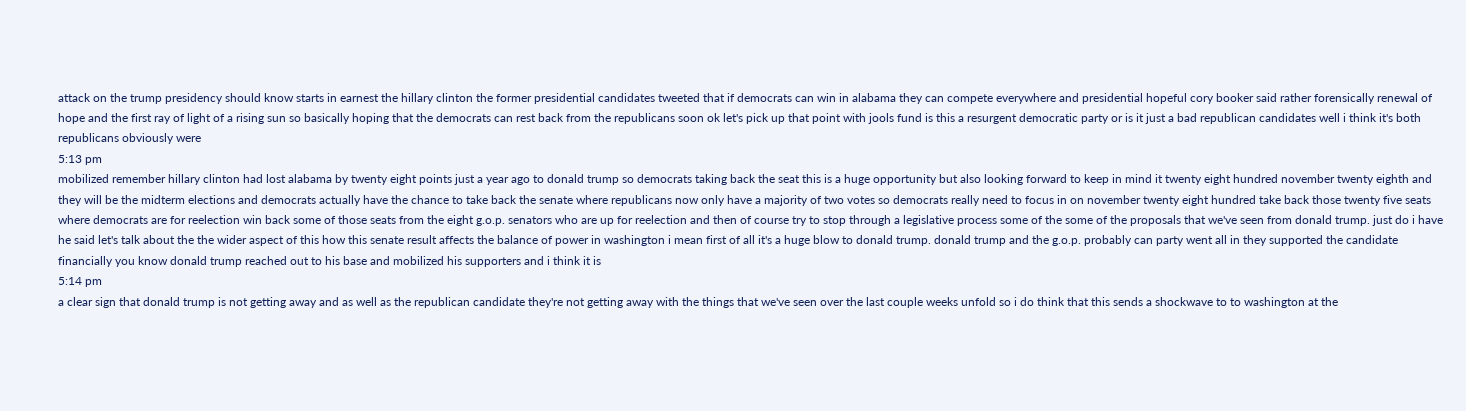attack on the trump presidency should know starts in earnest the hillary clinton the former presidential candidates tweeted that if democrats can win in alabama they can compete everywhere and presidential hopeful cory booker said rather forensically renewal of hope and the first ray of light of a rising sun so basically hoping that the democrats can rest back from the republicans soon ok let's pick up that point with jools fund is this a resurgent democratic party or is it just a bad republican candidates well i think it's both republicans obviously were
5:13 pm
mobilized remember hillary clinton had lost alabama by twenty eight points just a year ago to donald trump so democrats taking back the seat this is a huge opportunity but also looking forward to keep in mind it twenty eight hundred november twenty eighth and they will be the midterm elections and democrats actually have the chance to take back the senate where republicans now only have a majority of two votes so democrats really need to focus in on november twenty eight hundred take back those twenty five seats where democrats are for reelection win back some of those seats from the eight g.o.p. senators who are up for reelection and then of course try to stop through a legislative process some of the some of the proposals that we've seen from donald trump. just do i have he said let's talk about the the wider aspect of this how this senate result affects the balance of power in washington i mean first of all it's a huge blow to donald trump. donald trump and the g.o.p. probably can party went all in they supported the candidate financially you know donald trump reached out to his base and mobilized his supporters and i think it is
5:14 pm
a clear sign that donald trump is not getting away and as well as the republican candidate they're not getting away with the things that we've seen over the last couple weeks unfold so i do think that this sends a shockwave to to washington at the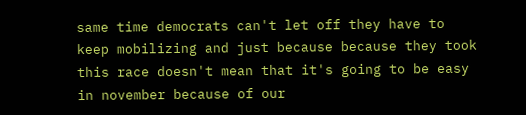same time democrats can't let off they have to keep mobilizing and just because because they took this race doesn't mean that it's going to be easy in november because of our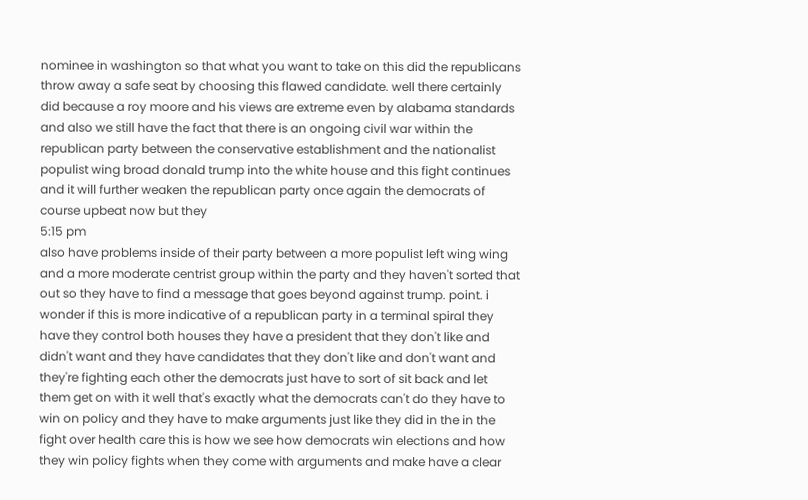nominee in washington so that what you want to take on this did the republicans throw away a safe seat by choosing this flawed candidate. well there certainly did because a roy moore and his views are extreme even by alabama standards and also we still have the fact that there is an ongoing civil war within the republican party between the conservative establishment and the nationalist populist wing broad donald trump into the white house and this fight continues and it will further weaken the republican party once again the democrats of course upbeat now but they
5:15 pm
also have problems inside of their party between a more populist left wing wing and a more moderate centrist group within the party and they haven't sorted that out so they have to find a message that goes beyond against trump. point. i wonder if this is more indicative of a republican party in a terminal spiral they have they control both houses they have a president that they don't like and didn't want and they have candidates that they don't like and don't want and they're fighting each other the democrats just have to sort of sit back and let them get on with it well that's exactly what the democrats can't do they have to win on policy and they have to make arguments just like they did in the in the fight over health care this is how we see how democrats win elections and how they win policy fights when they come with arguments and make have a clear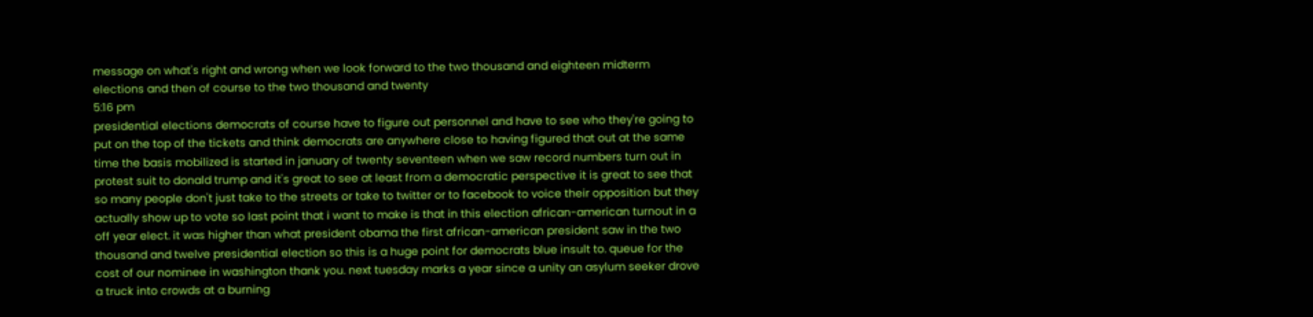message on what's right and wrong when we look forward to the two thousand and eighteen midterm elections and then of course to the two thousand and twenty
5:16 pm
presidential elections democrats of course have to figure out personnel and have to see who they're going to put on the top of the tickets and think democrats are anywhere close to having figured that out at the same time the basis mobilized is started in january of twenty seventeen when we saw record numbers turn out in protest suit to donald trump and it's great to see at least from a democratic perspective it is great to see that so many people don't just take to the streets or take to twitter or to facebook to voice their opposition but they actually show up to vote so last point that i want to make is that in this election african-american turnout in a off year elect. it was higher than what president obama the first african-american president saw in the two thousand and twelve presidential election so this is a huge point for democrats blue insult to. queue for the cost of our nominee in washington thank you. next tuesday marks a year since a unity an asylum seeker drove a truck into crowds at a burning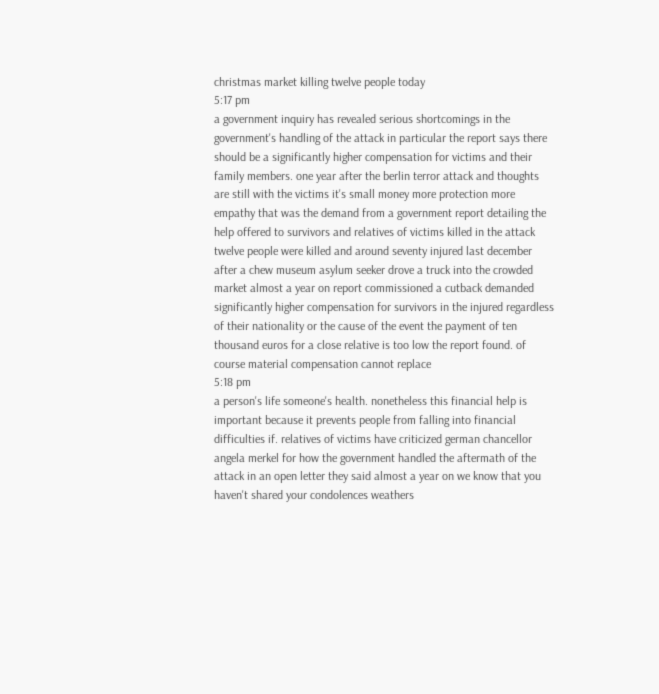christmas market killing twelve people today
5:17 pm
a government inquiry has revealed serious shortcomings in the government's handling of the attack in particular the report says there should be a significantly higher compensation for victims and their family members. one year after the berlin terror attack and thoughts are still with the victims it's small money more protection more empathy that was the demand from a government report detailing the help offered to survivors and relatives of victims killed in the attack twelve people were killed and around seventy injured last december after a chew museum asylum seeker drove a truck into the crowded market almost a year on report commissioned a cutback demanded significantly higher compensation for survivors in the injured regardless of their nationality or the cause of the event the payment of ten thousand euros for a close relative is too low the report found. of course material compensation cannot replace
5:18 pm
a person's life someone's health. nonetheless this financial help is important because it prevents people from falling into financial difficulties if. relatives of victims have criticized german chancellor angela merkel for how the government handled the aftermath of the attack in an open letter they said almost a year on we know that you haven't shared your condolences weathers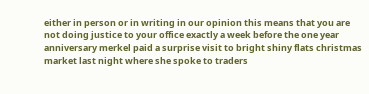either in person or in writing in our opinion this means that you are not doing justice to your office exactly a week before the one year anniversary merkel paid a surprise visit to bright shiny flats christmas market last night where she spoke to traders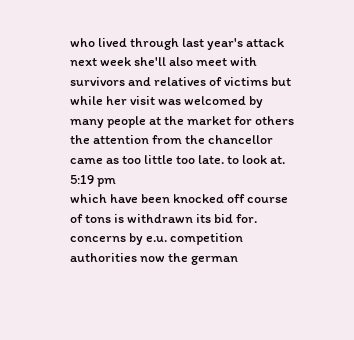who lived through last year's attack next week she'll also meet with survivors and relatives of victims but while her visit was welcomed by many people at the market for others the attention from the chancellor came as too little too late. to look at.
5:19 pm
which have been knocked off course of tons is withdrawn its bid for. concerns by e.u. competition authorities now the german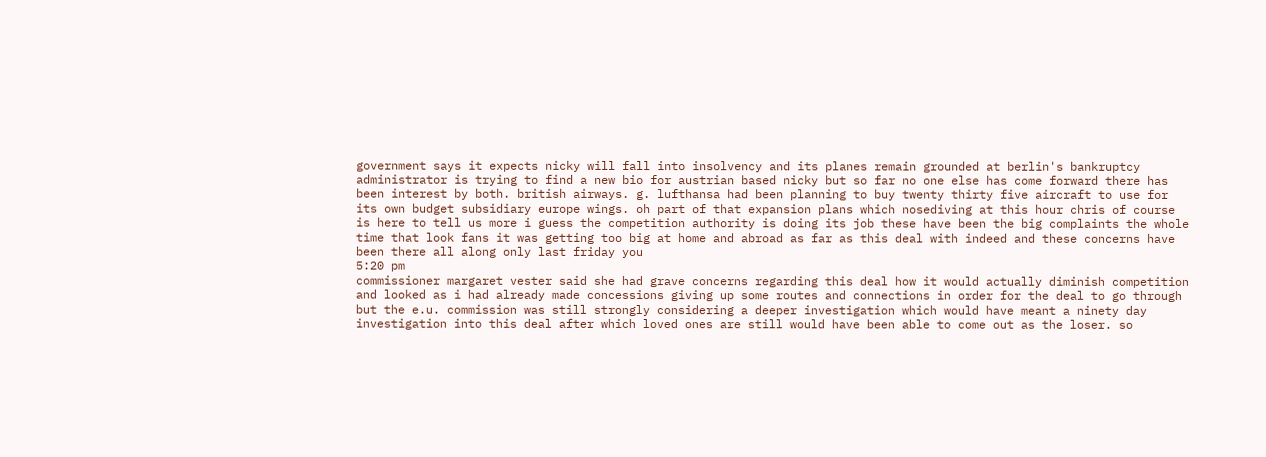government says it expects nicky will fall into insolvency and its planes remain grounded at berlin's bankruptcy administrator is trying to find a new bio for austrian based nicky but so far no one else has come forward there has been interest by both. british airways. g. lufthansa had been planning to buy twenty thirty five aircraft to use for its own budget subsidiary europe wings. oh part of that expansion plans which nosediving at this hour chris of course is here to tell us more i guess the competition authority is doing its job these have been the big complaints the whole time that look fans it was getting too big at home and abroad as far as this deal with indeed and these concerns have been there all along only last friday you
5:20 pm
commissioner margaret vester said she had grave concerns regarding this deal how it would actually diminish competition and looked as i had already made concessions giving up some routes and connections in order for the deal to go through but the e.u. commission was still strongly considering a deeper investigation which would have meant a ninety day investigation into this deal after which loved ones are still would have been able to come out as the loser. so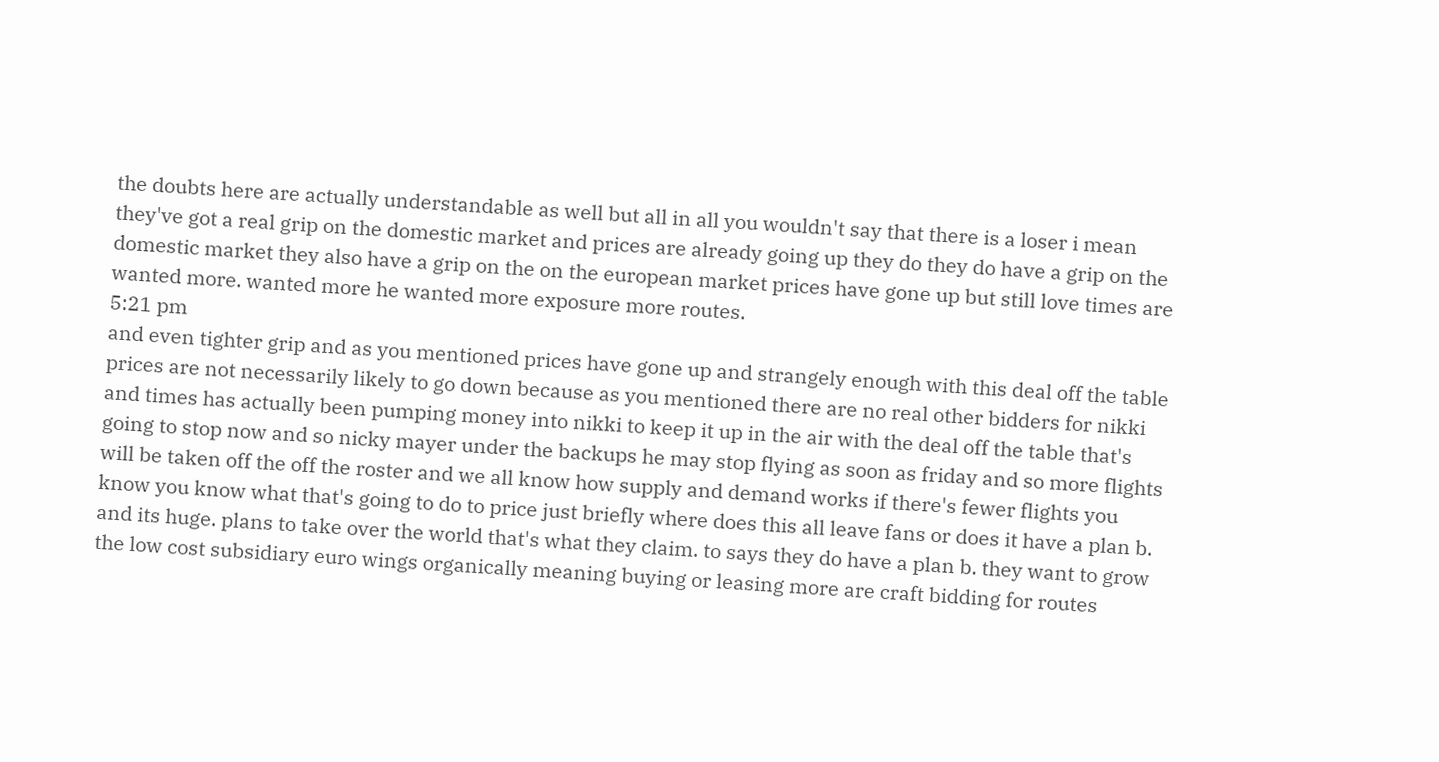the doubts here are actually understandable as well but all in all you wouldn't say that there is a loser i mean they've got a real grip on the domestic market and prices are already going up they do they do have a grip on the domestic market they also have a grip on the on the european market prices have gone up but still love times are wanted more. wanted more he wanted more exposure more routes.
5:21 pm
and even tighter grip and as you mentioned prices have gone up and strangely enough with this deal off the table prices are not necessarily likely to go down because as you mentioned there are no real other bidders for nikki and times has actually been pumping money into nikki to keep it up in the air with the deal off the table that's going to stop now and so nicky mayer under the backups he may stop flying as soon as friday and so more flights will be taken off the off the roster and we all know how supply and demand works if there's fewer flights you know you know what that's going to do to price just briefly where does this all leave fans or does it have a plan b. and its huge. plans to take over the world that's what they claim. to says they do have a plan b. they want to grow the low cost subsidiary euro wings organically meaning buying or leasing more are craft bidding for routes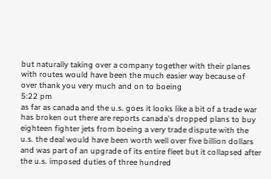but naturally taking over a company together with their planes with routes would have been the much easier way because of over thank you very much and on to boeing
5:22 pm
as far as canada and the u.s. goes it looks like a bit of a trade war has broken out there are reports canada's dropped plans to buy eighteen fighter jets from boeing a very trade dispute with the u.s. the deal would have been worth well over five billion dollars and was part of an upgrade of its entire fleet but it collapsed after the u.s. imposed duties of three hundred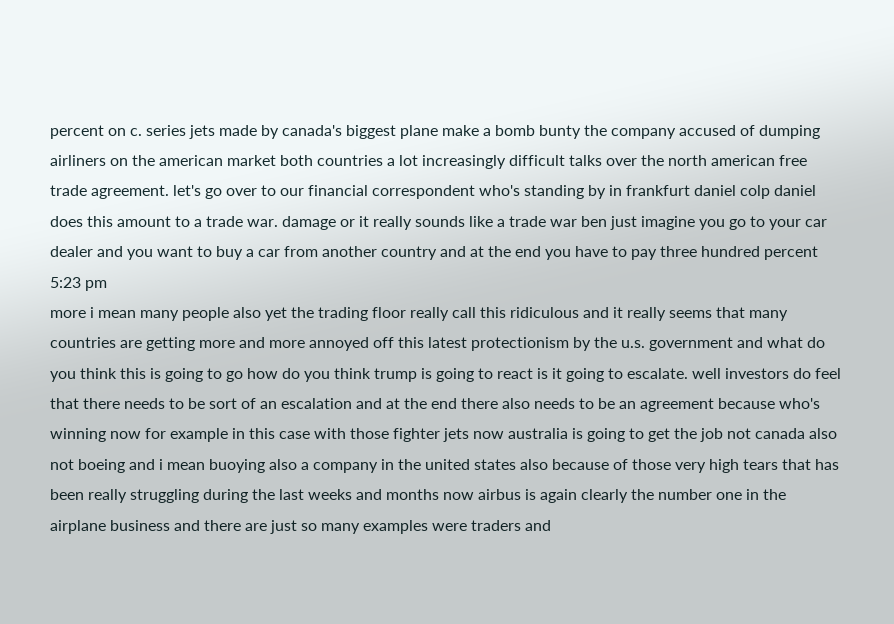percent on c. series jets made by canada's biggest plane make a bomb bunty the company accused of dumping airliners on the american market both countries a lot increasingly difficult talks over the north american free trade agreement. let's go over to our financial correspondent who's standing by in frankfurt daniel colp daniel does this amount to a trade war. damage or it really sounds like a trade war ben just imagine you go to your car dealer and you want to buy a car from another country and at the end you have to pay three hundred percent
5:23 pm
more i mean many people also yet the trading floor really call this ridiculous and it really seems that many countries are getting more and more annoyed off this latest protectionism by the u.s. government and what do you think this is going to go how do you think trump is going to react is it going to escalate. well investors do feel that there needs to be sort of an escalation and at the end there also needs to be an agreement because who's winning now for example in this case with those fighter jets now australia is going to get the job not canada also not boeing and i mean buoying also a company in the united states also because of those very high tears that has been really struggling during the last weeks and months now airbus is again clearly the number one in the airplane business and there are just so many examples were traders and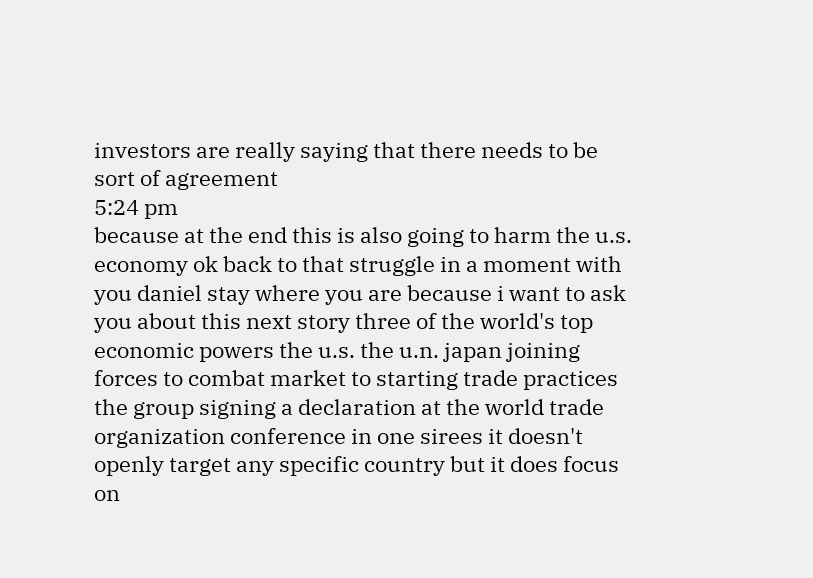investors are really saying that there needs to be sort of agreement
5:24 pm
because at the end this is also going to harm the u.s. economy ok back to that struggle in a moment with you daniel stay where you are because i want to ask you about this next story three of the world's top economic powers the u.s. the u.n. japan joining forces to combat market to starting trade practices the group signing a declaration at the world trade organization conference in one sirees it doesn't openly target any specific country but it does focus on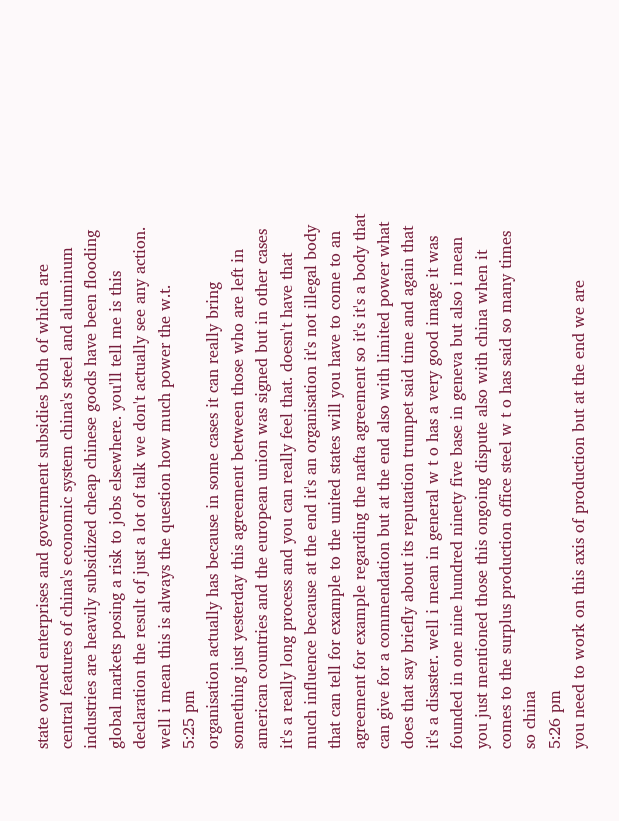state owned enterprises and government subsidies both of which are central features of china's economic system china's steel and aluminum industries are heavily subsidized cheap chinese goods have been flooding global markets posing a risk to jobs elsewhere. you'll tell me is this declaration the result of just a lot of talk we don't actually see any action. well i mean this is always the question how much power the w.t.
5:25 pm
organisation actually has because in some cases it can really bring something just yesterday this agreement between those who are left in american countries and the european union was signed but in other cases it's a really long process and you can really feel that. doesn't have that much influence because at the end it's an organisation it's not illegal body that can tell for example to the united states will you have to come to an agreement for example regarding the nafta agreement so it's it's a body that can give for a commendation but at the end also with limited power what does that say briefly about its reputation trumpet said time and again that it's a disaster. well i mean in general w t o has a very good image it was founded in one nine hundred ninety five base in geneva but also i mean you just mentioned those this ongoing dispute also with china when it comes to the surplus production office steel w t o has said so many times so china
5:26 pm
you need to work on this axis of production but at the end we are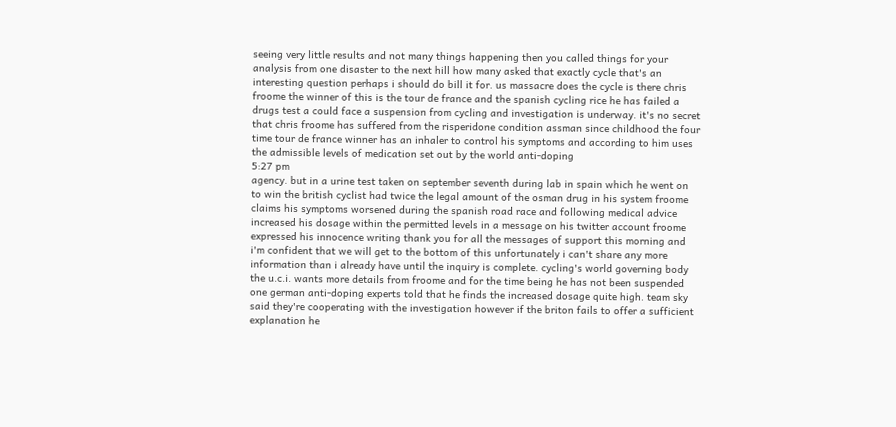seeing very little results and not many things happening then you called things for your analysis from one disaster to the next hill how many asked that exactly cycle that's an interesting question perhaps i should do bill it for. us massacre does the cycle is there chris froome the winner of this is the tour de france and the spanish cycling rice he has failed a drugs test a could face a suspension from cycling and investigation is underway. it's no secret that chris froome has suffered from the risperidone condition assman since childhood the four time tour de france winner has an inhaler to control his symptoms and according to him uses the admissible levels of medication set out by the world anti-doping
5:27 pm
agency. but in a urine test taken on september seventh during lab in spain which he went on to win the british cyclist had twice the legal amount of the osman drug in his system froome claims his symptoms worsened during the spanish road race and following medical advice increased his dosage within the permitted levels in a message on his twitter account froome expressed his innocence writing thank you for all the messages of support this morning and i'm confident that we will get to the bottom of this unfortunately i can't share any more information than i already have until the inquiry is complete. cycling's world governing body the u.c.i. wants more details from froome and for the time being he has not been suspended one german anti-doping experts told that he finds the increased dosage quite high. team sky said they're cooperating with the investigation however if the briton fails to offer a sufficient explanation he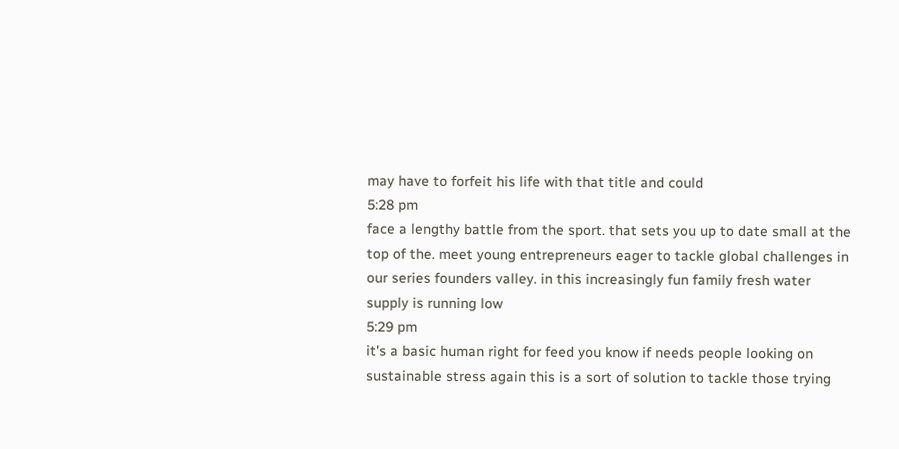may have to forfeit his life with that title and could
5:28 pm
face a lengthy battle from the sport. that sets you up to date small at the top of the. meet young entrepreneurs eager to tackle global challenges in our series founders valley. in this increasingly fun family fresh water supply is running low
5:29 pm
it's a basic human right for feed you know if needs people looking on sustainable stress again this is a sort of solution to tackle those trying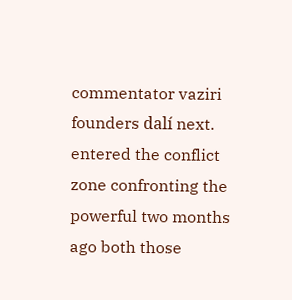commentator vaziri founders dalí next. entered the conflict zone confronting the powerful two months ago both those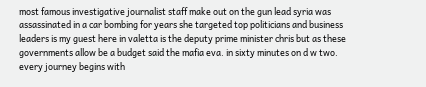most famous investigative journalist staff make out on the gun lead syria was assassinated in a car bombing for years she targeted top politicians and business leaders is my guest here in valetta is the deputy prime minister chris but as these governments allow be a budget said the mafia eva. in sixty minutes on d w two. every journey begins with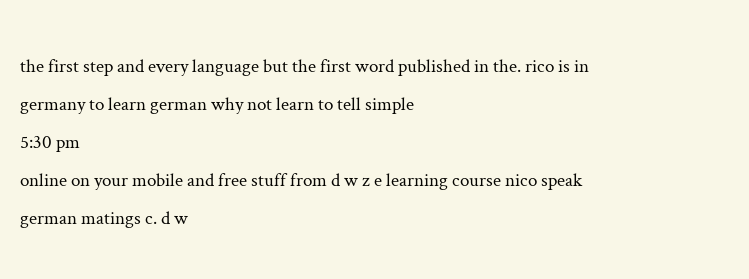the first step and every language but the first word published in the. rico is in germany to learn german why not learn to tell simple
5:30 pm
online on your mobile and free stuff from d w z e learning course nico speak german matings c. d w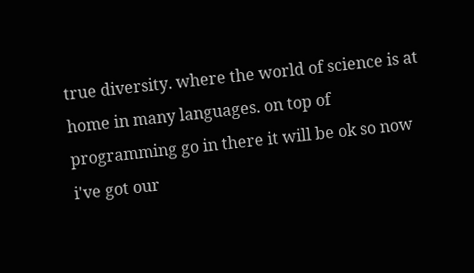true diversity. where the world of science is at home in many languages. on top of programming go in there it will be ok so now i've got our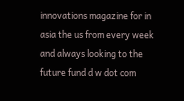innovations magazine for in asia the us from every week and always looking to the future fund d w dot com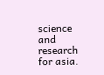science and research for asia.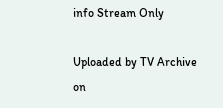info Stream Only

Uploaded by TV Archive on